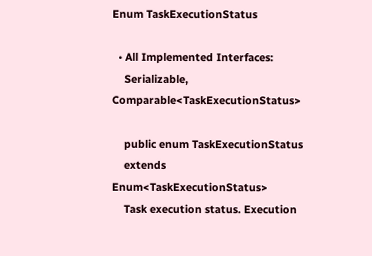Enum TaskExecutionStatus

  • All Implemented Interfaces:
    Serializable, Comparable<TaskExecutionStatus>

    public enum TaskExecutionStatus
    extends Enum<TaskExecutionStatus>
    Task execution status. Execution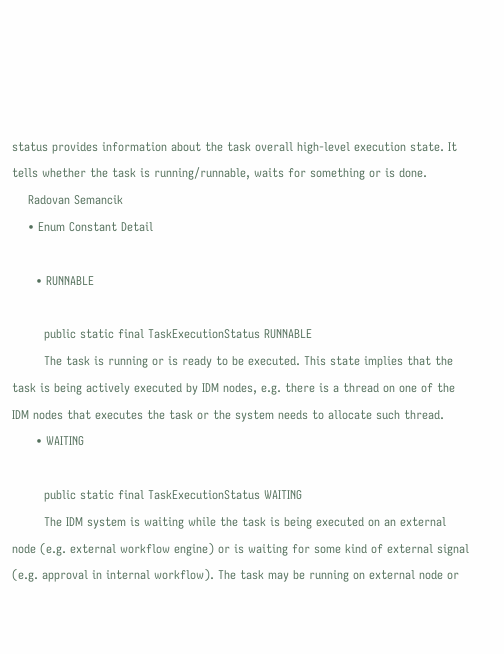status provides information about the task overall high-level execution state. It tells whether the task is running/runnable, waits for something or is done.
    Radovan Semancik
    • Enum Constant Detail

      • RUNNABLE

        public static final TaskExecutionStatus RUNNABLE
        The task is running or is ready to be executed. This state implies that the task is being actively executed by IDM nodes, e.g. there is a thread on one of the IDM nodes that executes the task or the system needs to allocate such thread.
      • WAITING

        public static final TaskExecutionStatus WAITING
        The IDM system is waiting while the task is being executed on an external node (e.g. external workflow engine) or is waiting for some kind of external signal (e.g. approval in internal workflow). The task may be running on external node or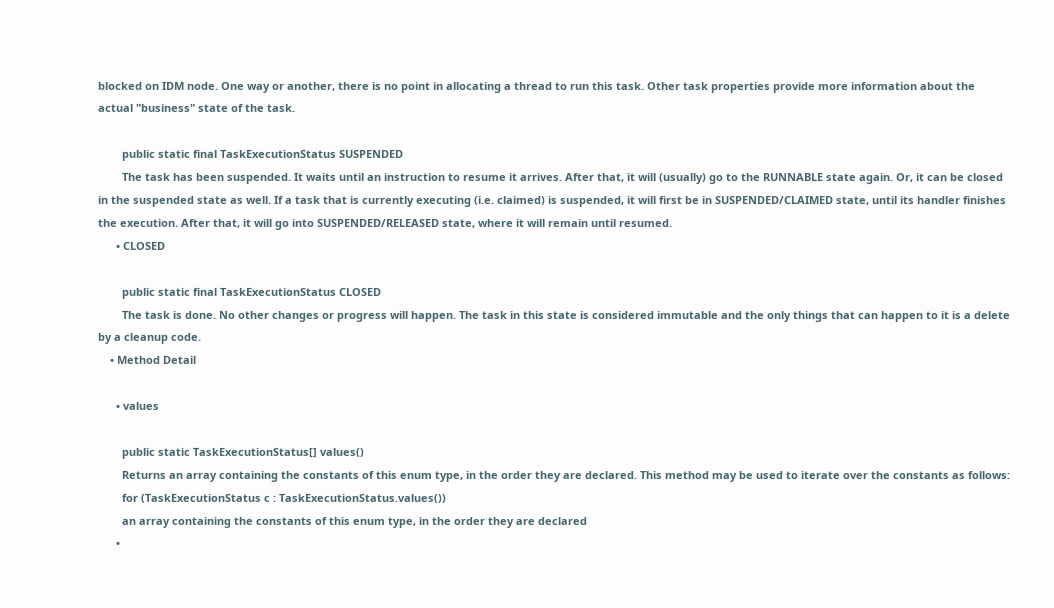blocked on IDM node. One way or another, there is no point in allocating a thread to run this task. Other task properties provide more information about the actual "business" state of the task.

        public static final TaskExecutionStatus SUSPENDED
        The task has been suspended. It waits until an instruction to resume it arrives. After that, it will (usually) go to the RUNNABLE state again. Or, it can be closed in the suspended state as well. If a task that is currently executing (i.e. claimed) is suspended, it will first be in SUSPENDED/CLAIMED state, until its handler finishes the execution. After that, it will go into SUSPENDED/RELEASED state, where it will remain until resumed.
      • CLOSED

        public static final TaskExecutionStatus CLOSED
        The task is done. No other changes or progress will happen. The task in this state is considered immutable and the only things that can happen to it is a delete by a cleanup code.
    • Method Detail

      • values

        public static TaskExecutionStatus[] values()
        Returns an array containing the constants of this enum type, in the order they are declared. This method may be used to iterate over the constants as follows:
        for (TaskExecutionStatus c : TaskExecutionStatus.values())
        an array containing the constants of this enum type, in the order they are declared
      •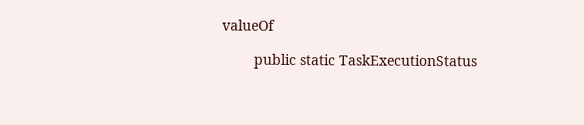valueOf

        public static TaskExecutionStatus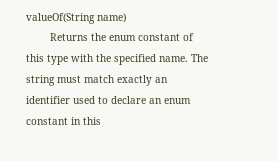valueOf(String name)
        Returns the enum constant of this type with the specified name. The string must match exactly an identifier used to declare an enum constant in this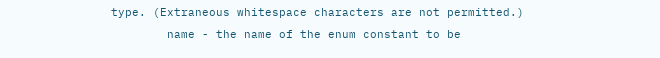type. (Extraneous whitespace characters are not permitted.)
        name - the name of the enum constant to be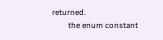returned.
        the enum constant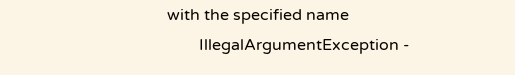with the specified name
        IllegalArgumentException -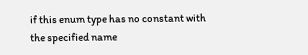if this enum type has no constant with the specified name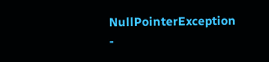NullPointerException -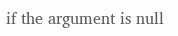if the argument is null